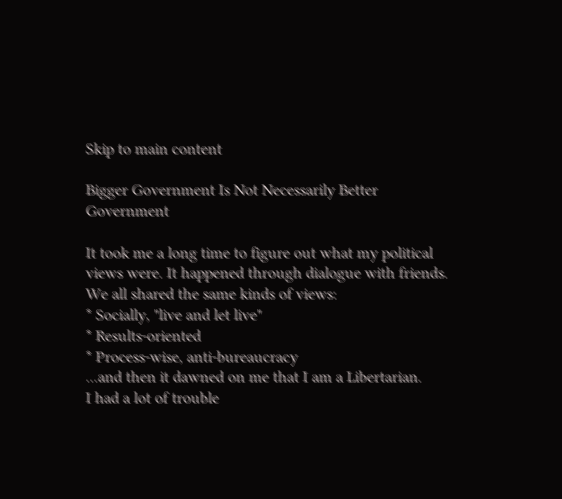Skip to main content

Bigger Government Is Not Necessarily Better Government

It took me a long time to figure out what my political views were. It happened through dialogue with friends. We all shared the same kinds of views:
* Socially, "live and let live"
* Results-oriented
* Process-wise, anti-bureaucracy
...and then it dawned on me that I am a Libertarian.
I had a lot of trouble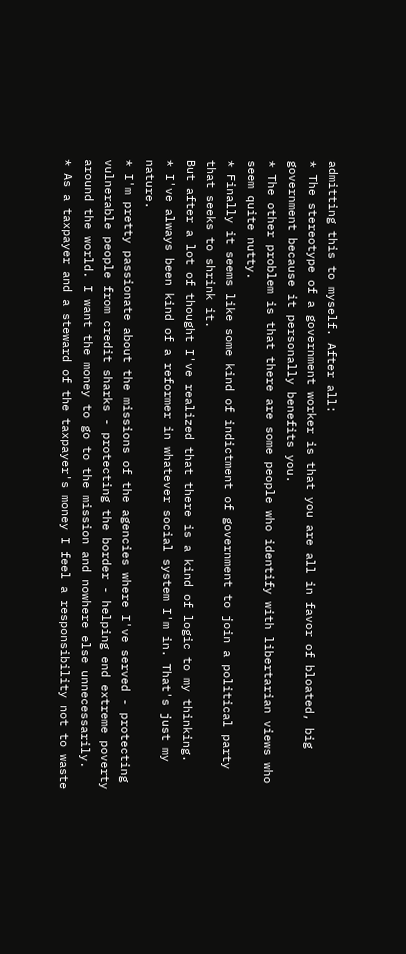admitting this to myself. After all:
* The stereotype of a government worker is that you are all in favor of bloated, big government because it personally benefits you.
* The other problem is that there are some people who identify with libertarian views who seem quite nutty.
* Finally it seems like some kind of indictment of government to join a political party that seeks to shrink it.
But after a lot of thought I've realized that there is a kind of logic to my thinking.
* I've always been kind of a reformer in whatever social system I'm in. That's just my nature.
* I'm pretty passionate about the missions of the agencies where I've served - protecting vulnerable people from credit sharks - protecting the border - helping end extreme poverty around the world. I want the money to go to the mission and nowhere else unnecessarily.
* As a taxpayer and a steward of the taxpayer's money I feel a responsibility not to waste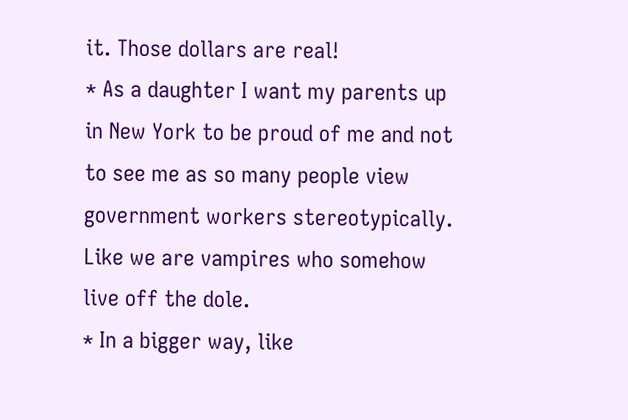it. Those dollars are real!
* As a daughter I want my parents up in New York to be proud of me and not to see me as so many people view government workers stereotypically. Like we are vampires who somehow live off the dole.
* In a bigger way, like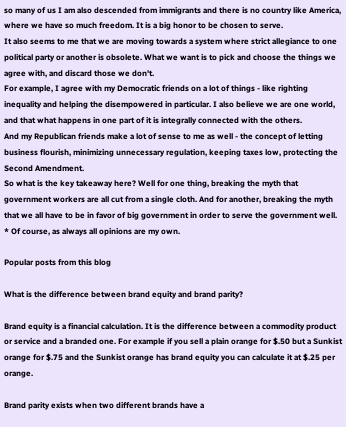so many of us I am also descended from immigrants and there is no country like America, where we have so much freedom. It is a big honor to be chosen to serve.
It also seems to me that we are moving towards a system where strict allegiance to one political party or another is obsolete. What we want is to pick and choose the things we agree with, and discard those we don't.
For example, I agree with my Democratic friends on a lot of things - like righting inequality and helping the disempowered in particular. I also believe we are one world, and that what happens in one part of it is integrally connected with the others.
And my Republican friends make a lot of sense to me as well - the concept of letting business flourish, minimizing unnecessary regulation, keeping taxes low, protecting the Second Amendment.
So what is the key takeaway here? Well for one thing, breaking the myth that government workers are all cut from a single cloth. And for another, breaking the myth that we all have to be in favor of big government in order to serve the government well.
* Of course, as always all opinions are my own.

Popular posts from this blog

What is the difference between brand equity and brand parity?

Brand equity is a financial calculation. It is the difference between a commodity product or service and a branded one. For example if you sell a plain orange for $.50 but a Sunkist orange for $.75 and the Sunkist orange has brand equity you can calculate it at $.25 per orange.

Brand parity exists when two different brands have a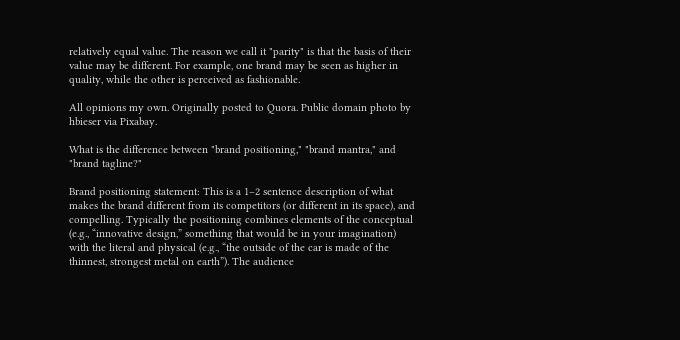relatively equal value. The reason we call it "parity" is that the basis of their value may be different. For example, one brand may be seen as higher in quality, while the other is perceived as fashionable.

All opinions my own. Originally posted to Quora. Public domain photo by hbieser via Pixabay.

What is the difference between "brand positioning," "brand mantra," and "brand tagline?"

Brand positioning statement: This is a 1–2 sentence description of what makes the brand different from its competitors (or different in its space), and compelling. Typically the positioning combines elements of the conceptual (e.g., “innovative design,” something that would be in your imagination) with the literal and physical (e.g., “the outside of the car is made of the thinnest, strongest metal on earth”). The audience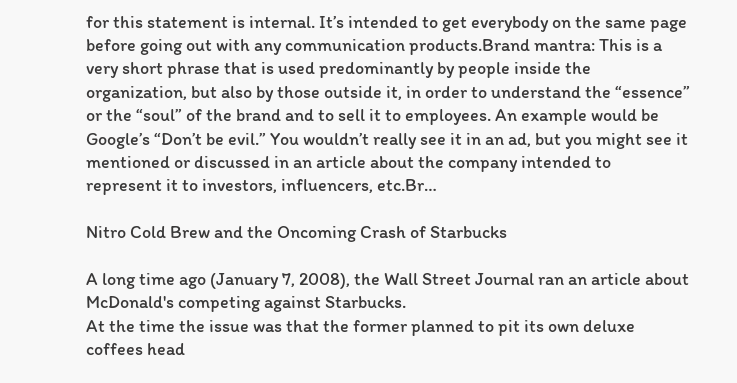for this statement is internal. It’s intended to get everybody on the same page before going out with any communication products.Brand mantra: This is a very short phrase that is used predominantly by people inside the organization, but also by those outside it, in order to understand the “essence” or the “soul” of the brand and to sell it to employees. An example would be Google’s “Don’t be evil.” You wouldn’t really see it in an ad, but you might see it mentioned or discussed in an article about the company intended to represent it to investors, influencers, etc.Br…

Nitro Cold Brew and the Oncoming Crash of Starbucks

A long time ago (January 7, 2008), the Wall Street Journal ran an article about McDonald's competing against Starbucks.
At the time the issue was that the former planned to pit its own deluxe coffees head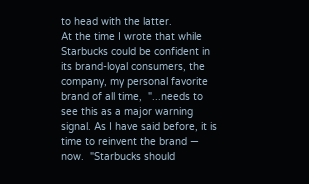to head with the latter.
At the time I wrote that while Starbucks could be confident in its brand-loyal consumers, the company, my personal favorite brand of all time,  "...needs to see this as a major warning signal. As I have said before, it is time to reinvent the brand — now.  "Starbucks should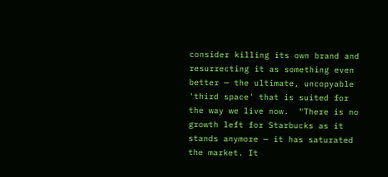consider killing its own brand and resurrecting it as something even better — the ultimate, uncopyable 'third space' that is suited for the way we live now.  "There is no growth left for Starbucks as it stands anymore — it has saturated the market. It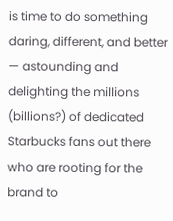is time to do something daring, different, and better — astounding and delighting the millions (billions?) of dedicated Starbucks fans out there who are rooting for the brand to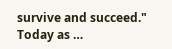survive and succeed." Today as …